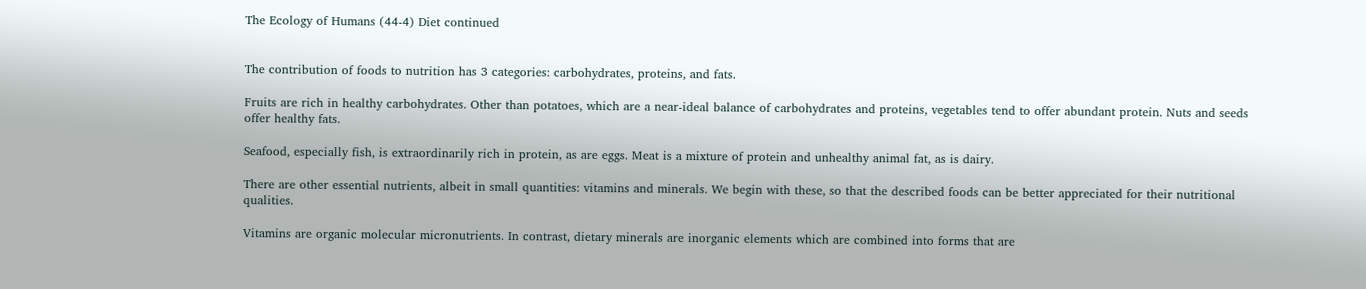The Ecology of Humans (44-4) Diet continued


The contribution of foods to nutrition has 3 categories: carbohydrates, proteins, and fats.

Fruits are rich in healthy carbohydrates. Other than potatoes, which are a near-ideal balance of carbohydrates and proteins, vegetables tend to offer abundant protein. Nuts and seeds offer healthy fats.

Seafood, especially fish, is extraordinarily rich in protein, as are eggs. Meat is a mixture of protein and unhealthy animal fat, as is dairy.

There are other essential nutrients, albeit in small quantities: vitamins and minerals. We begin with these, so that the described foods can be better appreciated for their nutritional qualities.

Vitamins are organic molecular micronutrients. In contrast, dietary minerals are inorganic elements which are combined into forms that are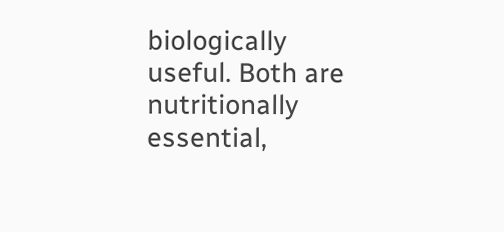biologically useful. Both are nutritionally essential,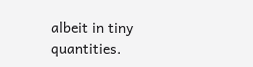albeit in tiny quantities.